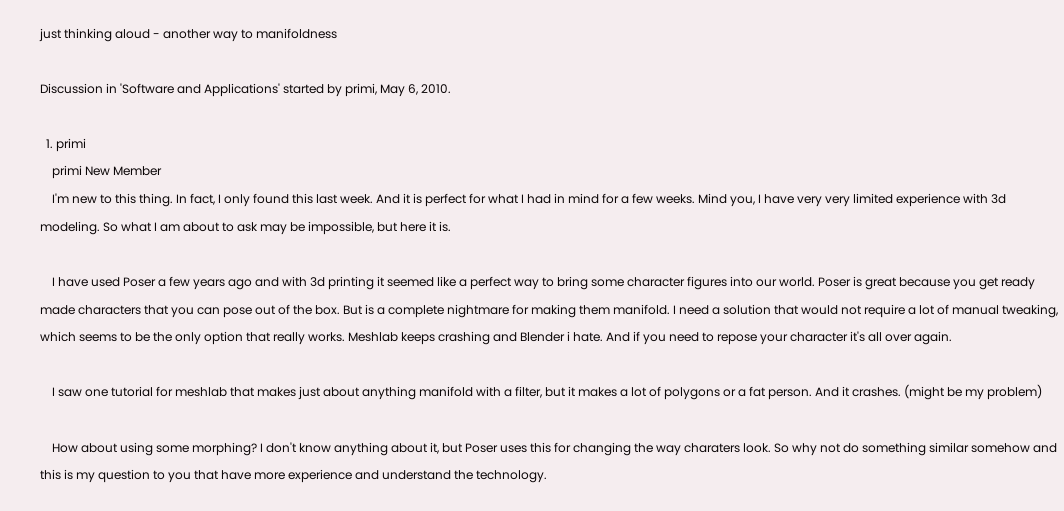just thinking aloud - another way to manifoldness

Discussion in 'Software and Applications' started by primi, May 6, 2010.

  1. primi
    primi New Member
    I'm new to this thing. In fact, I only found this last week. And it is perfect for what I had in mind for a few weeks. Mind you, I have very very limited experience with 3d modeling. So what I am about to ask may be impossible, but here it is.

    I have used Poser a few years ago and with 3d printing it seemed like a perfect way to bring some character figures into our world. Poser is great because you get ready made characters that you can pose out of the box. But is a complete nightmare for making them manifold. I need a solution that would not require a lot of manual tweaking, which seems to be the only option that really works. Meshlab keeps crashing and Blender i hate. And if you need to repose your character it's all over again.

    I saw one tutorial for meshlab that makes just about anything manifold with a filter, but it makes a lot of polygons or a fat person. And it crashes. (might be my problem)

    How about using some morphing? I don't know anything about it, but Poser uses this for changing the way charaters look. So why not do something similar somehow and this is my question to you that have more experience and understand the technology.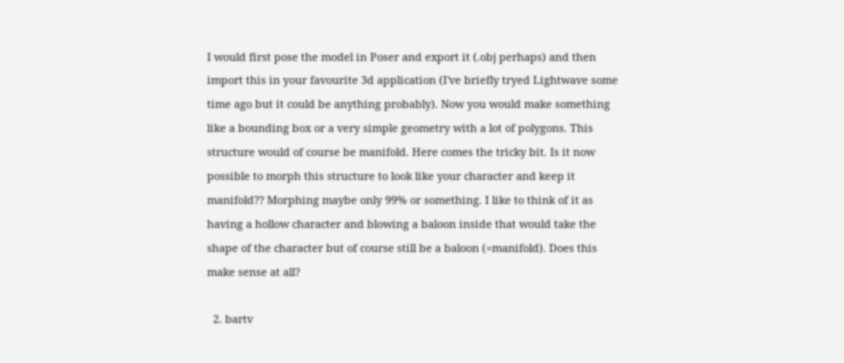I would first pose the model in Poser and export it (.obj perhaps) and then import this in your favourite 3d application (I've briefly tryed Lightwave some time ago but it could be anything probably). Now you would make something like a bounding box or a very simple geometry with a lot of polygons. This structure would of course be manifold. Here comes the tricky bit. Is it now possible to morph this structure to look like your character and keep it manifold?? Morphing maybe only 99% or something. I like to think of it as having a hollow character and blowing a baloon inside that would take the shape of the character but of course still be a baloon (=manifold). Does this make sense at all?

  2. bartv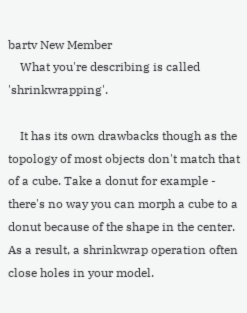bartv New Member
    What you're describing is called 'shrinkwrapping'.

    It has its own drawbacks though as the topology of most objects don't match that of a cube. Take a donut for example - there's no way you can morph a cube to a donut because of the shape in the center. As a result, a shrinkwrap operation often close holes in your model.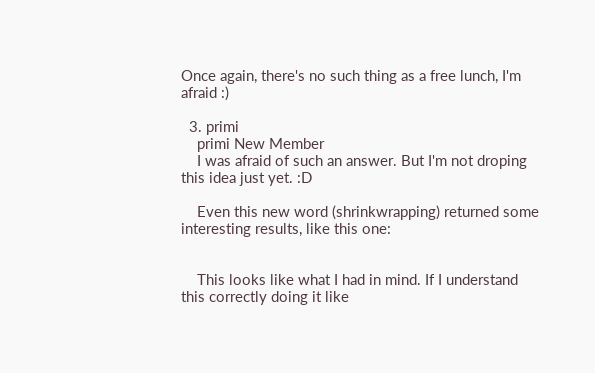Once again, there's no such thing as a free lunch, I'm afraid :)

  3. primi
    primi New Member
    I was afraid of such an answer. But I'm not droping this idea just yet. :D

    Even this new word (shrinkwrapping) returned some interesting results, like this one:


    This looks like what I had in mind. If I understand this correctly doing it like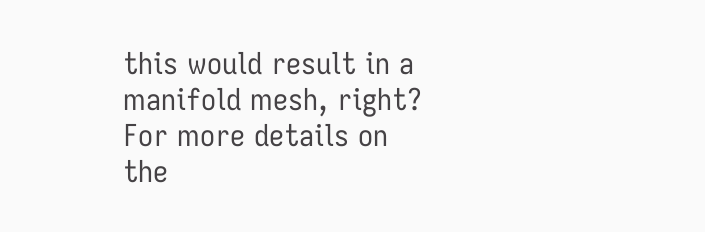this would result in a manifold mesh, right? For more details on the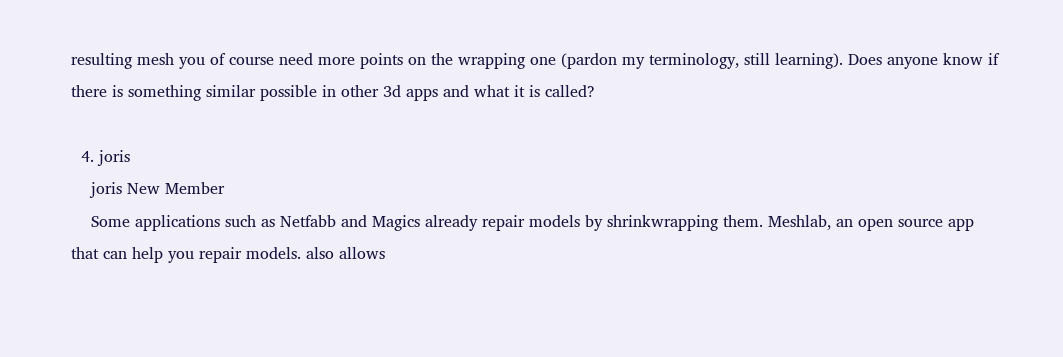resulting mesh you of course need more points on the wrapping one (pardon my terminology, still learning). Does anyone know if there is something similar possible in other 3d apps and what it is called?

  4. joris
    joris New Member
    Some applications such as Netfabb and Magics already repair models by shrinkwrapping them. Meshlab, an open source app that can help you repair models. also allows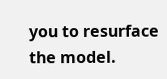you to resurface the model.